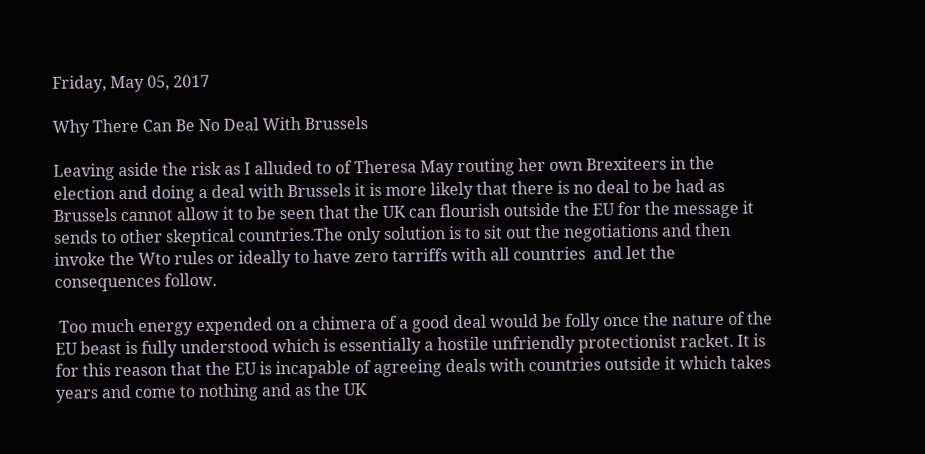Friday, May 05, 2017

Why There Can Be No Deal With Brussels

Leaving aside the risk as I alluded to of Theresa May routing her own Brexiteers in the election and doing a deal with Brussels it is more likely that there is no deal to be had as Brussels cannot allow it to be seen that the UK can flourish outside the EU for the message it sends to other skeptical countries.The only solution is to sit out the negotiations and then invoke the Wto rules or ideally to have zero tarriffs with all countries  and let the consequences follow.

 Too much energy expended on a chimera of a good deal would be folly once the nature of the EU beast is fully understood which is essentially a hostile unfriendly protectionist racket. It is for this reason that the EU is incapable of agreeing deals with countries outside it which takes years and come to nothing and as the UK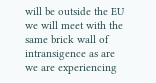will be outside the EU we will meet with the same brick wall of intransigence as are we are experiencing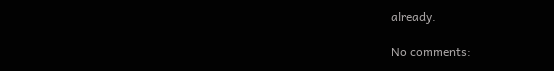already.

No comments: